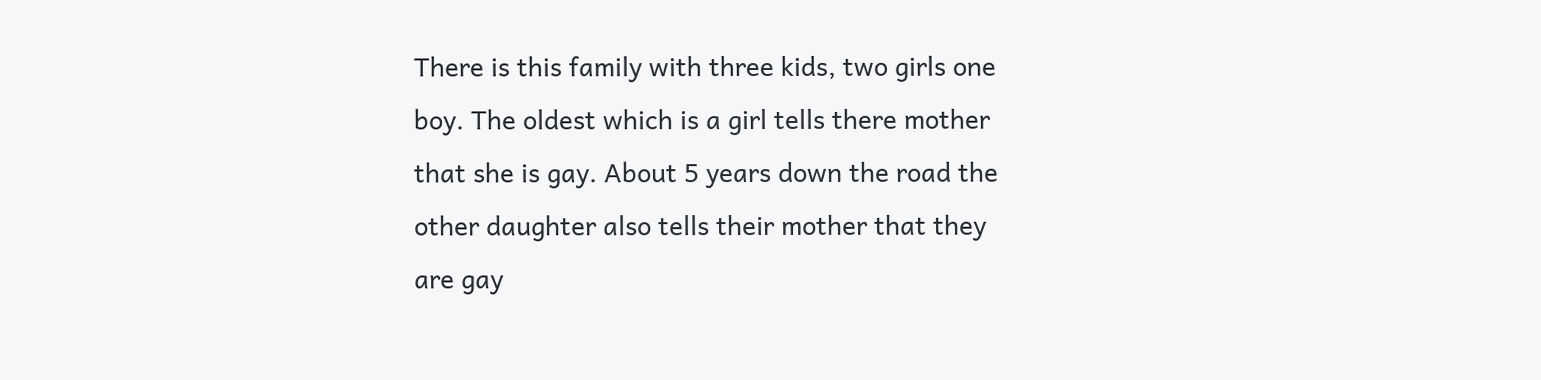There is this family with three kids, two girls one boy. The oldest which is a girl tells there mother that she is gay. About 5 years down the road the other daughter also tells their mother that they are gay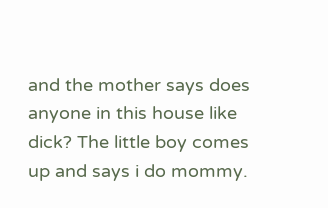and the mother says does anyone in this house like dick? The little boy comes up and says i do mommy.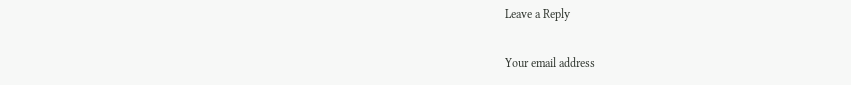Leave a Reply

Your email address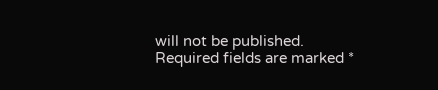will not be published. Required fields are marked *